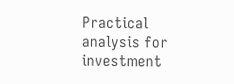Practical analysis for investment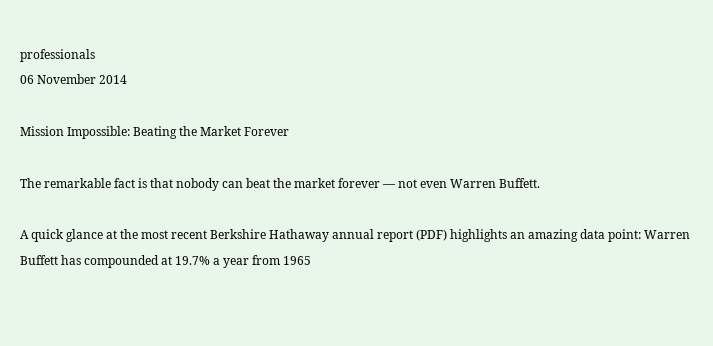professionals
06 November 2014

Mission Impossible: Beating the Market Forever

The remarkable fact is that nobody can beat the market forever — not even Warren Buffett.

A quick glance at the most recent Berkshire Hathaway annual report (PDF) highlights an amazing data point: Warren Buffett has compounded at 19.7% a year from 1965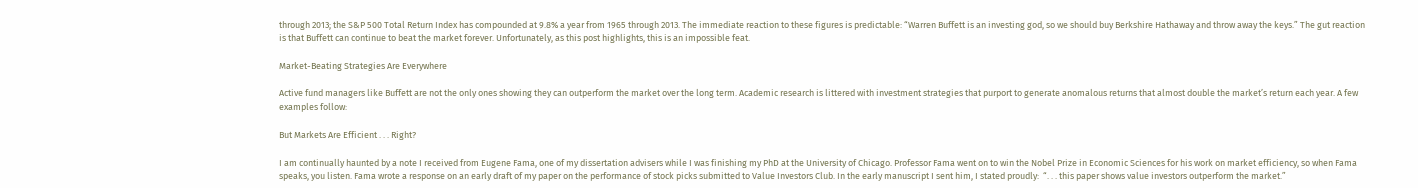through 2013; the S&P 500 Total Return Index has compounded at 9.8% a year from 1965 through 2013. The immediate reaction to these figures is predictable: “Warren Buffett is an investing god, so we should buy Berkshire Hathaway and throw away the keys.” The gut reaction is that Buffett can continue to beat the market forever. Unfortunately, as this post highlights, this is an impossible feat.

Market-Beating Strategies Are Everywhere

Active fund managers like Buffett are not the only ones showing they can outperform the market over the long term. Academic research is littered with investment strategies that purport to generate anomalous returns that almost double the market’s return each year. A few examples follow:

But Markets Are Efficient . . . Right?

I am continually haunted by a note I received from Eugene Fama, one of my dissertation advisers while I was finishing my PhD at the University of Chicago. Professor Fama went on to win the Nobel Prize in Economic Sciences for his work on market efficiency, so when Fama speaks, you listen. Fama wrote a response on an early draft of my paper on the performance of stock picks submitted to Value Investors Club. In the early manuscript I sent him, I stated proudly:  “. . . this paper shows value investors outperform the market.”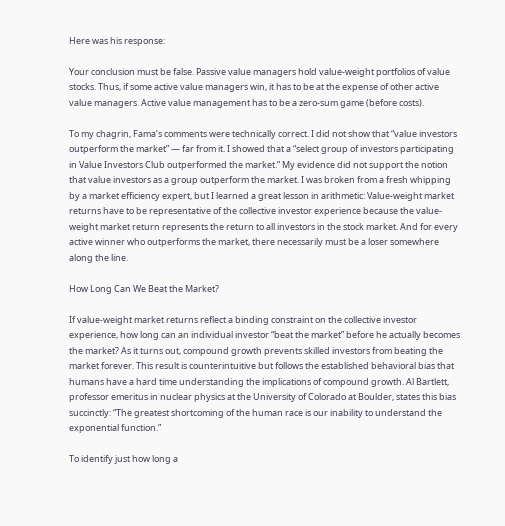Here was his response:

Your conclusion must be false. Passive value managers hold value-weight portfolios of value stocks. Thus, if some active value managers win, it has to be at the expense of other active value managers. Active value management has to be a zero-sum game (before costs).

To my chagrin, Fama’s comments were technically correct. I did not show that “value investors outperform the market” — far from it. I showed that a “select group of investors participating in Value Investors Club outperformed the market.” My evidence did not support the notion that value investors as a group outperform the market. I was broken from a fresh whipping by a market efficiency expert, but I learned a great lesson in arithmetic: Value-weight market returns have to be representative of the collective investor experience because the value-weight market return represents the return to all investors in the stock market. And for every active winner who outperforms the market, there necessarily must be a loser somewhere along the line.

How Long Can We Beat the Market?

If value-weight market returns reflect a binding constraint on the collective investor experience, how long can an individual investor “beat the market” before he actually becomes the market? As it turns out, compound growth prevents skilled investors from beating the market forever. This result is counterintuitive but follows the established behavioral bias that humans have a hard time understanding the implications of compound growth. Al Bartlett, professor emeritus in nuclear physics at the University of Colorado at Boulder, states this bias succinctly: “The greatest shortcoming of the human race is our inability to understand the exponential function.”

To identify just how long a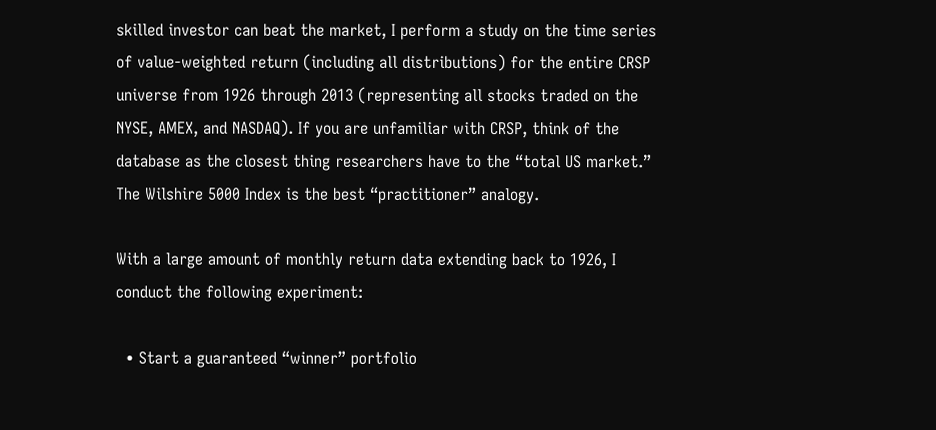skilled investor can beat the market, I perform a study on the time series of value-weighted return (including all distributions) for the entire CRSP universe from 1926 through 2013 (representing all stocks traded on the NYSE, AMEX, and NASDAQ). If you are unfamiliar with CRSP, think of the database as the closest thing researchers have to the “total US market.” The Wilshire 5000 Index is the best “practitioner” analogy.

With a large amount of monthly return data extending back to 1926, I conduct the following experiment:

  • Start a guaranteed “winner” portfolio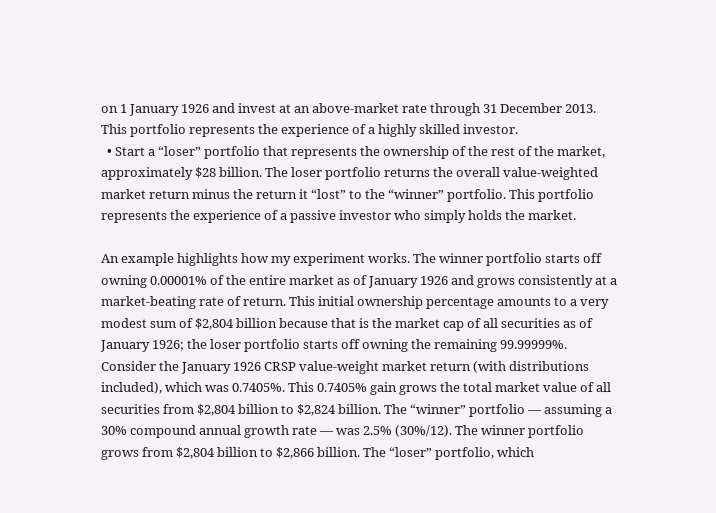on 1 January 1926 and invest at an above-market rate through 31 December 2013. This portfolio represents the experience of a highly skilled investor.
  • Start a “loser” portfolio that represents the ownership of the rest of the market, approximately $28 billion. The loser portfolio returns the overall value-weighted market return minus the return it “lost” to the “winner” portfolio. This portfolio represents the experience of a passive investor who simply holds the market.

An example highlights how my experiment works. The winner portfolio starts off owning 0.00001% of the entire market as of January 1926 and grows consistently at a market-beating rate of return. This initial ownership percentage amounts to a very modest sum of $2,804 billion because that is the market cap of all securities as of January 1926; the loser portfolio starts off owning the remaining 99.99999%. Consider the January 1926 CRSP value-weight market return (with distributions included), which was 0.7405%. This 0.7405% gain grows the total market value of all securities from $2,804 billion to $2,824 billion. The “winner” portfolio — assuming a 30% compound annual growth rate — was 2.5% (30%/12). The winner portfolio grows from $2,804 billion to $2,866 billion. The “loser” portfolio, which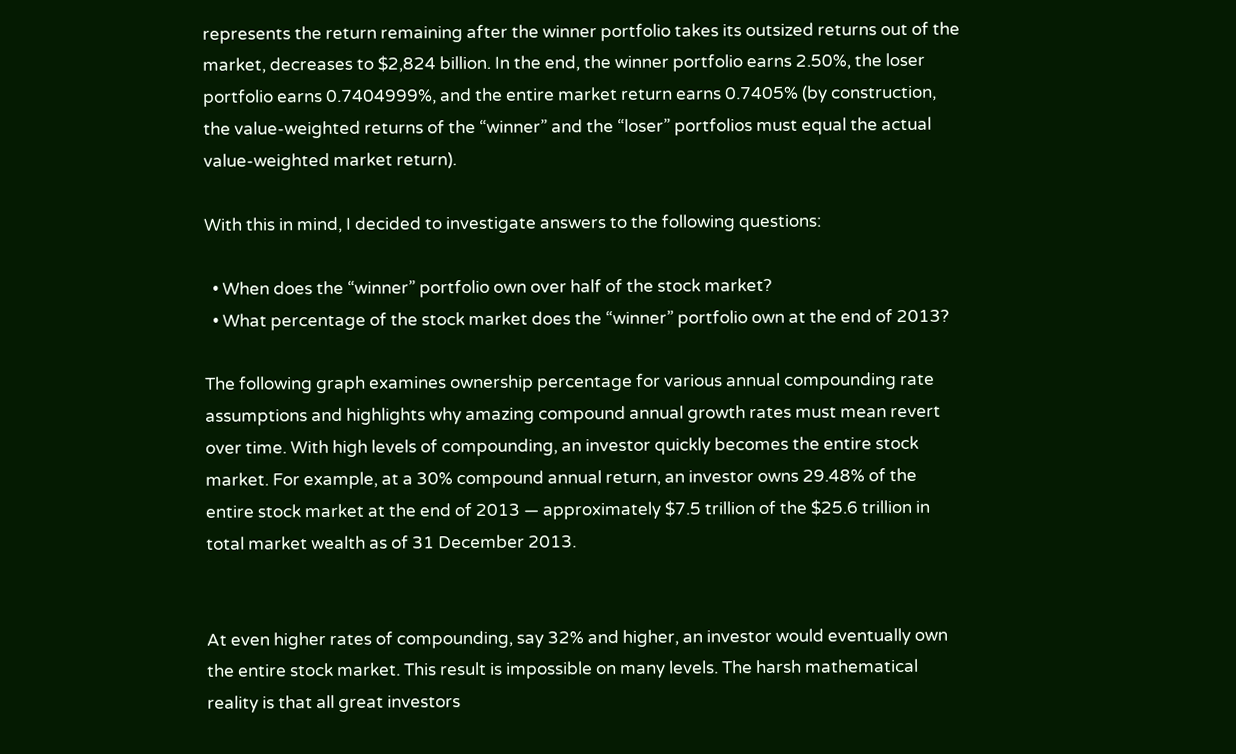represents the return remaining after the winner portfolio takes its outsized returns out of the market, decreases to $2,824 billion. In the end, the winner portfolio earns 2.50%, the loser portfolio earns 0.7404999%, and the entire market return earns 0.7405% (by construction, the value-weighted returns of the “winner” and the “loser” portfolios must equal the actual value-weighted market return).

With this in mind, I decided to investigate answers to the following questions:

  • When does the “winner” portfolio own over half of the stock market?
  • What percentage of the stock market does the “winner” portfolio own at the end of 2013?

The following graph examines ownership percentage for various annual compounding rate assumptions and highlights why amazing compound annual growth rates must mean revert over time. With high levels of compounding, an investor quickly becomes the entire stock market. For example, at a 30% compound annual return, an investor owns 29.48% of the entire stock market at the end of 2013 — approximately $7.5 trillion of the $25.6 trillion in total market wealth as of 31 December 2013.


At even higher rates of compounding, say 32% and higher, an investor would eventually own the entire stock market. This result is impossible on many levels. The harsh mathematical reality is that all great investors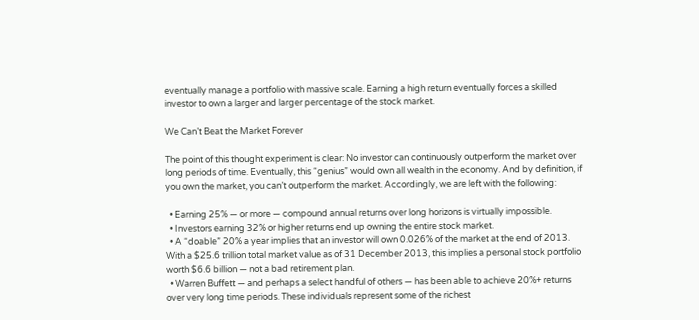eventually manage a portfolio with massive scale. Earning a high return eventually forces a skilled investor to own a larger and larger percentage of the stock market.

We Can’t Beat the Market Forever

The point of this thought experiment is clear: No investor can continuously outperform the market over long periods of time. Eventually, this “genius” would own all wealth in the economy. And by definition, if you own the market, you can’t outperform the market. Accordingly, we are left with the following:

  • Earning 25% — or more — compound annual returns over long horizons is virtually impossible.
  • Investors earning 32% or higher returns end up owning the entire stock market.
  • A “doable” 20% a year implies that an investor will own 0.026% of the market at the end of 2013. With a $25.6 trillion total market value as of 31 December 2013, this implies a personal stock portfolio worth $6.6 billion — not a bad retirement plan.
  • Warren Buffett — and perhaps a select handful of others — has been able to achieve 20%+ returns over very long time periods. These individuals represent some of the richest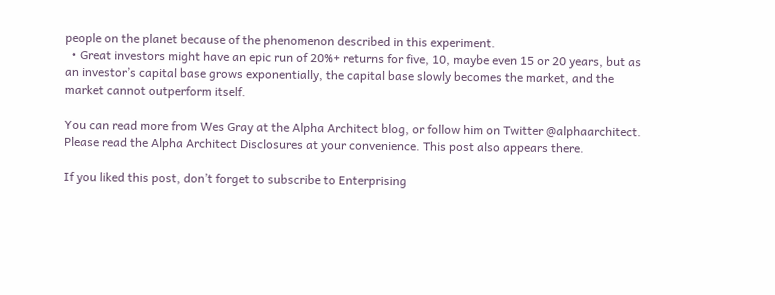people on the planet because of the phenomenon described in this experiment.
  • Great investors might have an epic run of 20%+ returns for five, 10, maybe even 15 or 20 years, but as an investor’s capital base grows exponentially, the capital base slowly becomes the market, and the market cannot outperform itself.

You can read more from Wes Gray at the Alpha Architect blog, or follow him on Twitter @alphaarchitect. Please read the Alpha Architect Disclosures at your convenience. This post also appears there.

If you liked this post, don’t forget to subscribe to Enterprising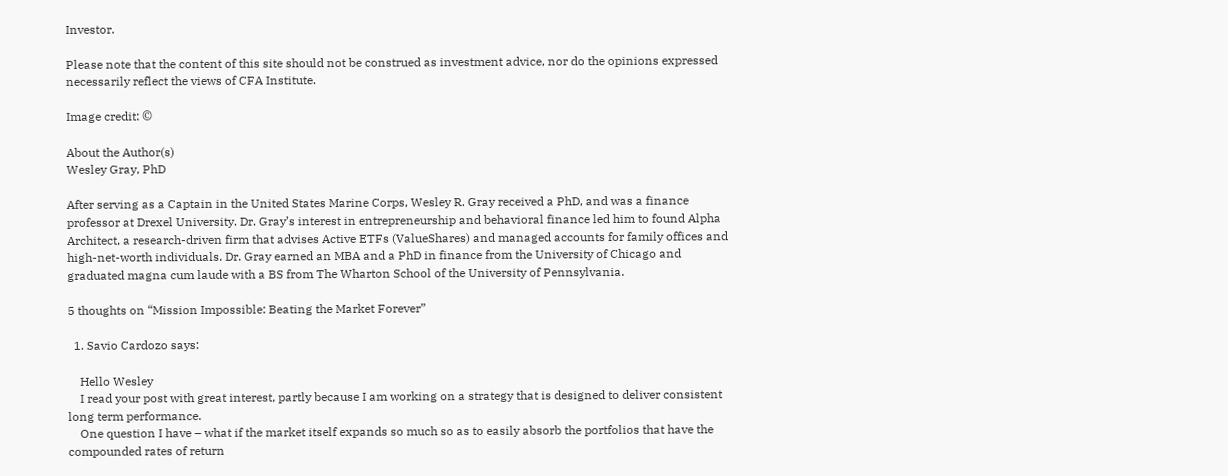Investor.

Please note that the content of this site should not be construed as investment advice, nor do the opinions expressed necessarily reflect the views of CFA Institute.

Image credit: ©

About the Author(s)
Wesley Gray, PhD

After serving as a Captain in the United States Marine Corps, Wesley R. Gray received a PhD, and was a finance professor at Drexel University. Dr. Gray’s interest in entrepreneurship and behavioral finance led him to found Alpha Architect, a research-driven firm that advises Active ETFs (ValueShares) and managed accounts for family offices and high-net-worth individuals. Dr. Gray earned an MBA and a PhD in finance from the University of Chicago and graduated magna cum laude with a BS from The Wharton School of the University of Pennsylvania.

5 thoughts on “Mission Impossible: Beating the Market Forever”

  1. Savio Cardozo says:

    Hello Wesley
    I read your post with great interest, partly because I am working on a strategy that is designed to deliver consistent long term performance.
    One question I have – what if the market itself expands so much so as to easily absorb the portfolios that have the compounded rates of return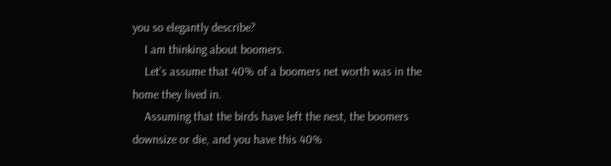you so elegantly describe?
    I am thinking about boomers.
    Let’s assume that 40% of a boomers net worth was in the home they lived in.
    Assuming that the birds have left the nest, the boomers downsize or die, and you have this 40%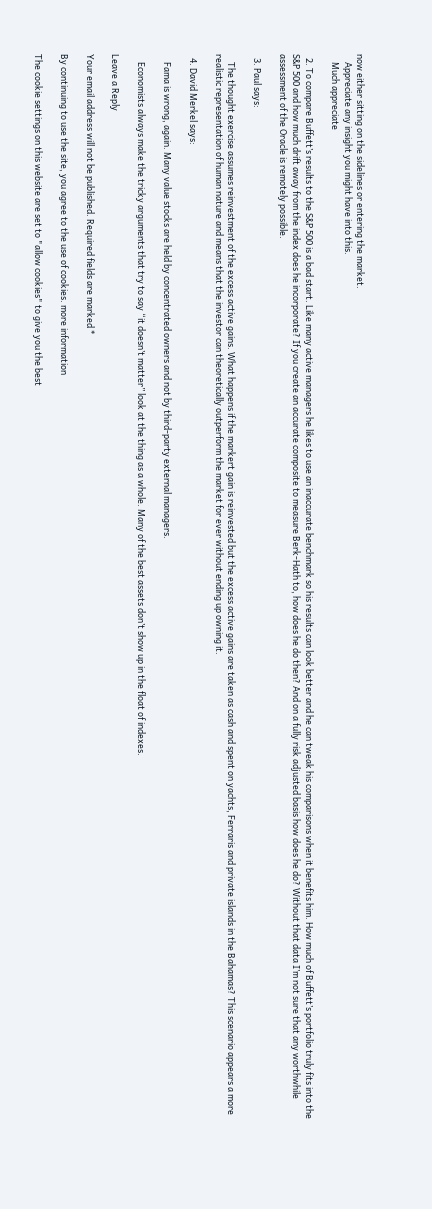now either sitting on the sidelines or entering the market.
    Appreciate any insight you might have into this.
    Much appreciate

  2. To compare Buffett’s results to the S&P 500 is a bad start. Like many active managers he likes to use an inaccurate benchmark so his results can look better and he can tweak his comparisons when it benefits him. How much of Buffett’s portfolio truly fits into the S&P 500 and how much drift away from the index does he incorporate? If you create an accurate composite to measure Berk-Hath to, how does he do then? And on a fully risk adjusted basis how does he do? Without that data I’m not sure that any worthwhile assessment of the Oracle is remotely possible.

  3. Paul says:

    The thought exercise assumes reinvestment of the excess active gains. What happens if the markert gain is reinvested but the excess active gains are taken as cash and spent on yachts, Ferraris and private islands in the Bahamas? This scenario appears a more realistic representation of human nature and means that the investor can theoretically outperform the market for ever without ending up owning it.

  4. David Merkel says:

    Fama is wrong, again. Many value stocks are held by concentrated owners and not by third-party external managers.

    Economists always make the tricky arguments that try to say “it doesn’t matter” look at the thing as a whole. Many of the best assets don’t show up in the float of indexes.

Leave a Reply

Your email address will not be published. Required fields are marked *

By continuing to use the site, you agree to the use of cookies. more information

The cookie settings on this website are set to "allow cookies" to give you the best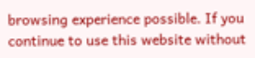browsing experience possible. If you continue to use this website without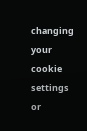changing your cookie settings or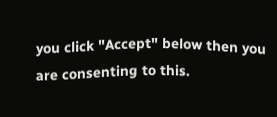you click "Accept" below then you are consenting to this.